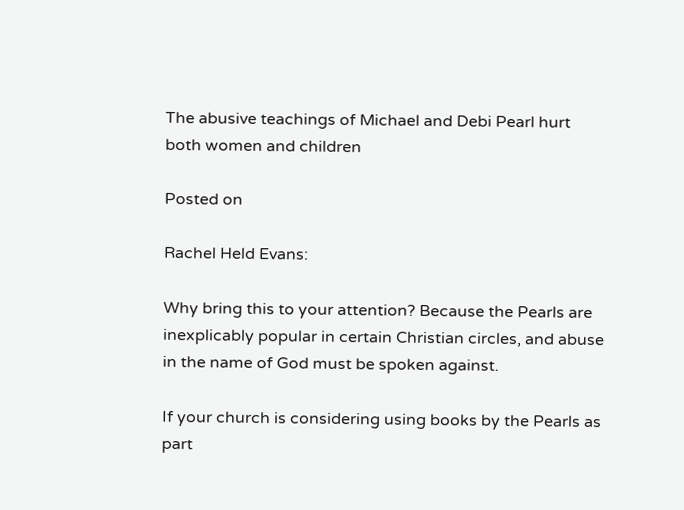The abusive teachings of Michael and Debi Pearl hurt both women and children

Posted on

Rachel Held Evans:

Why bring this to your attention? Because the Pearls are inexplicably popular in certain Christian circles, and abuse in the name of God must be spoken against.

If your church is considering using books by the Pearls as part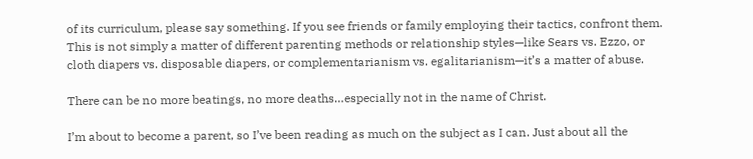of its curriculum, please say something. If you see friends or family employing their tactics, confront them. This is not simply a matter of different parenting methods or relationship styles—like Sears vs. Ezzo, or cloth diapers vs. disposable diapers, or complementarianism vs. egalitarianism—it’s a matter of abuse.

There can be no more beatings, no more deaths…especially not in the name of Christ.

I’m about to become a parent, so I’ve been reading as much on the subject as I can. Just about all the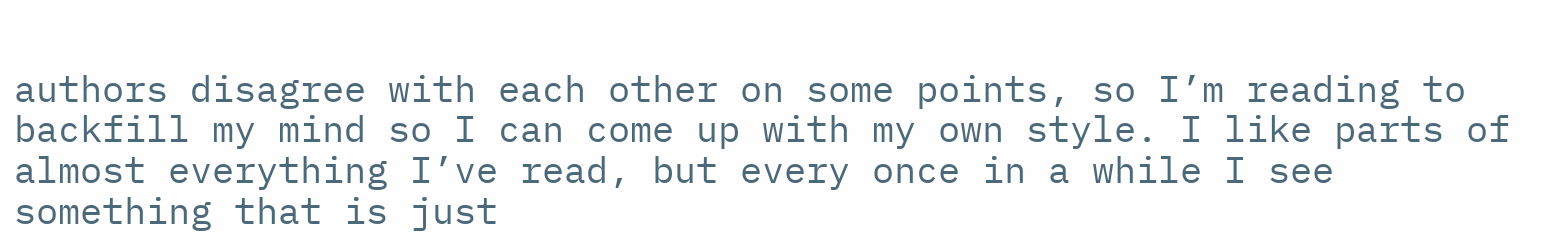authors disagree with each other on some points, so I’m reading to backfill my mind so I can come up with my own style. I like parts of almost everything I’ve read, but every once in a while I see something that is just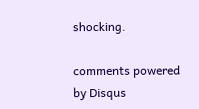shocking.

comments powered by Disqus